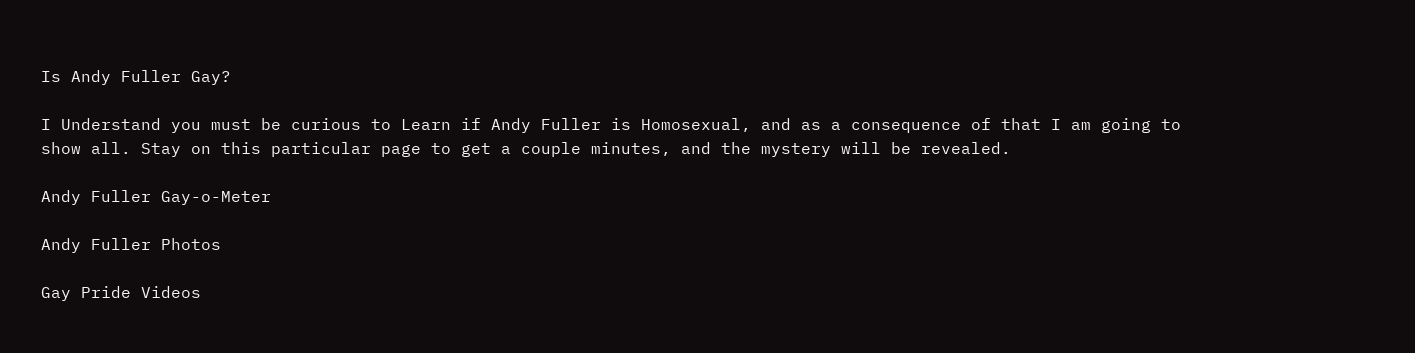Is Andy Fuller Gay?

I Understand you must be curious to Learn if Andy Fuller is Homosexual, and as a consequence of that I am going to show all. Stay on this particular page to get a couple minutes, and the mystery will be revealed.

Andy Fuller Gay-o-Meter

Andy Fuller Photos

Gay Pride Videos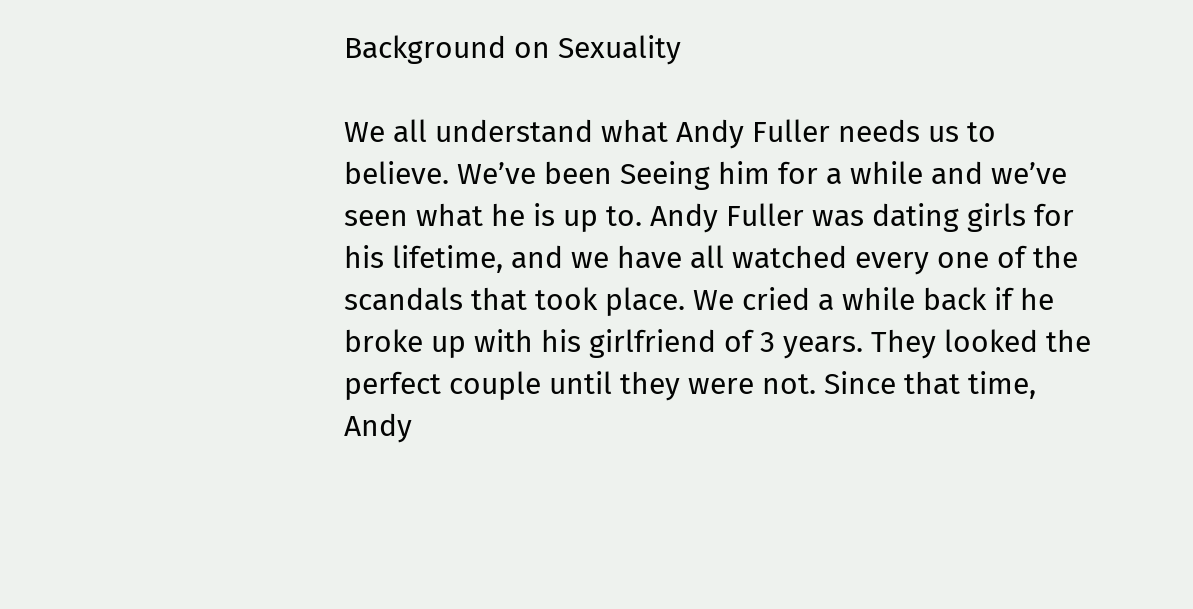Background on Sexuality

We all understand what Andy Fuller needs us to believe. We’ve been Seeing him for a while and we’ve seen what he is up to. Andy Fuller was dating girls for his lifetime, and we have all watched every one of the scandals that took place. We cried a while back if he broke up with his girlfriend of 3 years. They looked the perfect couple until they were not. Since that time, Andy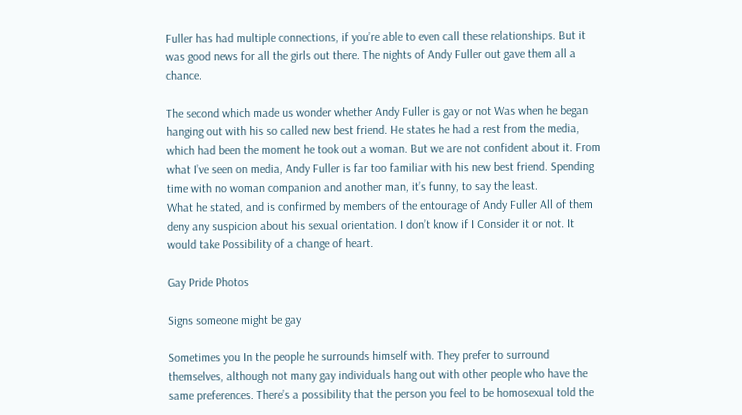Fuller has had multiple connections, if you’re able to even call these relationships. But it was good news for all the girls out there. The nights of Andy Fuller out gave them all a chance.

The second which made us wonder whether Andy Fuller is gay or not Was when he began hanging out with his so called new best friend. He states he had a rest from the media, which had been the moment he took out a woman. But we are not confident about it. From what I’ve seen on media, Andy Fuller is far too familiar with his new best friend. Spending time with no woman companion and another man, it’s funny, to say the least.
What he stated, and is confirmed by members of the entourage of Andy Fuller All of them deny any suspicion about his sexual orientation. I don’t know if I Consider it or not. It would take Possibility of a change of heart.

Gay Pride Photos

Signs someone might be gay

Sometimes you In the people he surrounds himself with. They prefer to surround themselves, although not many gay individuals hang out with other people who have the same preferences. There’s a possibility that the person you feel to be homosexual told the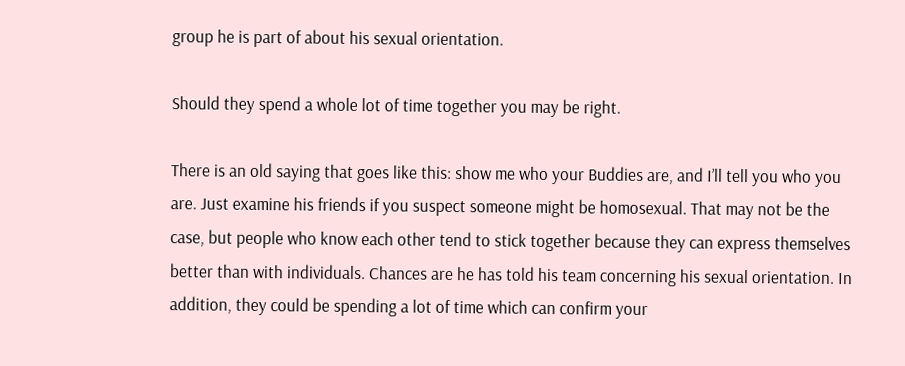group he is part of about his sexual orientation.

Should they spend a whole lot of time together you may be right.

There is an old saying that goes like this: show me who your Buddies are, and I’ll tell you who you are. Just examine his friends if you suspect someone might be homosexual. That may not be the case, but people who know each other tend to stick together because they can express themselves better than with individuals. Chances are he has told his team concerning his sexual orientation. In addition, they could be spending a lot of time which can confirm your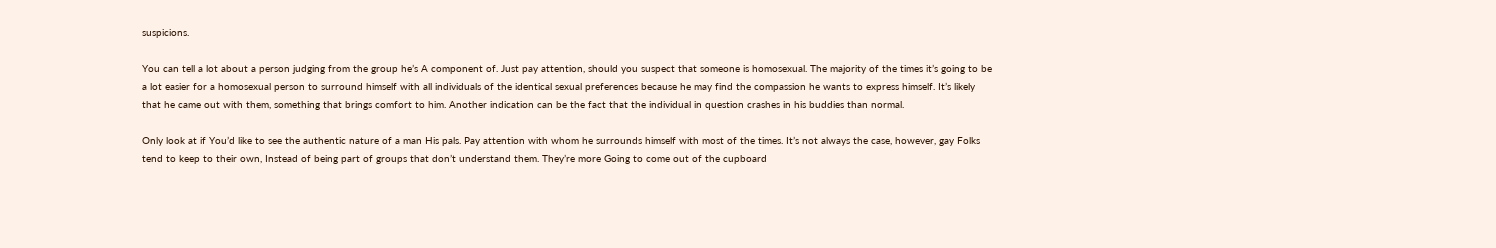suspicions.

You can tell a lot about a person judging from the group he’s A component of. Just pay attention, should you suspect that someone is homosexual. The majority of the times it’s going to be a lot easier for a homosexual person to surround himself with all individuals of the identical sexual preferences because he may find the compassion he wants to express himself. It’s likely that he came out with them, something that brings comfort to him. Another indication can be the fact that the individual in question crashes in his buddies than normal.

Only look at if You’d like to see the authentic nature of a man His pals. Pay attention with whom he surrounds himself with most of the times. It’s not always the case, however, gay Folks tend to keep to their own, Instead of being part of groups that don’t understand them. They’re more Going to come out of the cupboard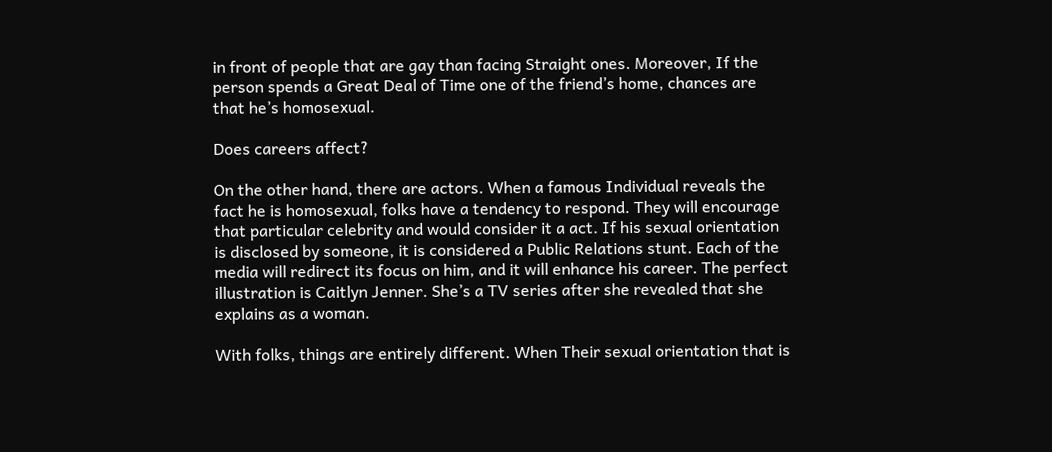in front of people that are gay than facing Straight ones. Moreover, If the person spends a Great Deal of Time one of the friend’s home, chances are that he’s homosexual.

Does careers affect?

On the other hand, there are actors. When a famous Individual reveals the fact he is homosexual, folks have a tendency to respond. They will encourage that particular celebrity and would consider it a act. If his sexual orientation is disclosed by someone, it is considered a Public Relations stunt. Each of the media will redirect its focus on him, and it will enhance his career. The perfect illustration is Caitlyn Jenner. She’s a TV series after she revealed that she explains as a woman.

With folks, things are entirely different. When Their sexual orientation that is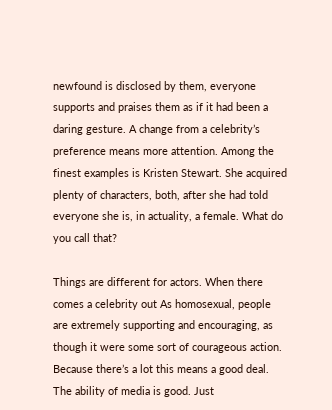newfound is disclosed by them, everyone supports and praises them as if it had been a daring gesture. A change from a celebrity’s preference means more attention. Among the finest examples is Kristen Stewart. She acquired plenty of characters, both, after she had told everyone she is, in actuality, a female. What do you call that?

Things are different for actors. When there comes a celebrity out As homosexual, people are extremely supporting and encouraging, as though it were some sort of courageous action. Because there’s a lot this means a good deal. The ability of media is good. Just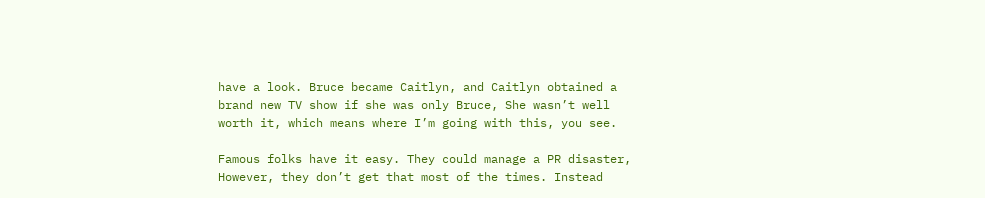have a look. Bruce became Caitlyn, and Caitlyn obtained a brand new TV show if she was only Bruce, She wasn’t well worth it, which means where I’m going with this, you see.

Famous folks have it easy. They could manage a PR disaster, However, they don’t get that most of the times. Instead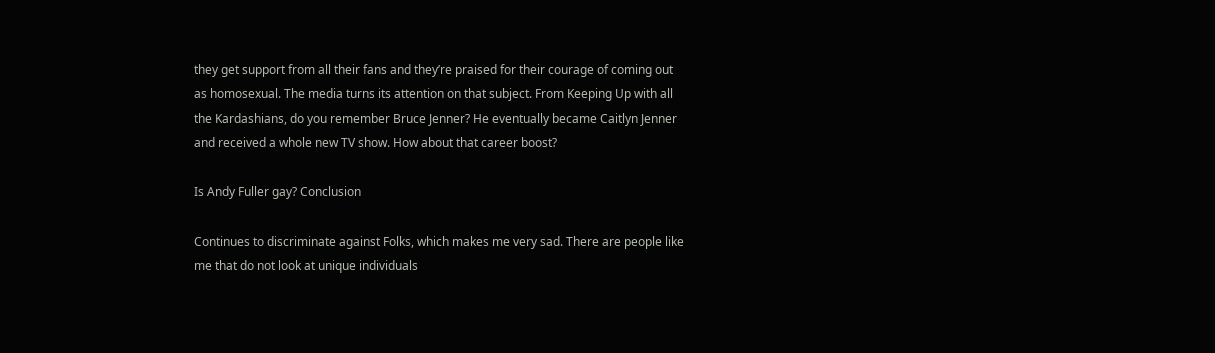they get support from all their fans and they’re praised for their courage of coming out as homosexual. The media turns its attention on that subject. From Keeping Up with all the Kardashians, do you remember Bruce Jenner? He eventually became Caitlyn Jenner and received a whole new TV show. How about that career boost?

Is Andy Fuller gay? Conclusion

Continues to discriminate against Folks, which makes me very sad. There are people like me that do not look at unique individuals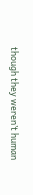though they weren’t human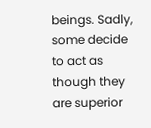beings. Sadly, some decide to act as though they are superior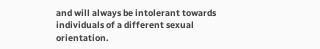and will always be intolerant towards individuals of a different sexual orientation.